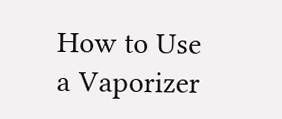How to Use a Vaporizer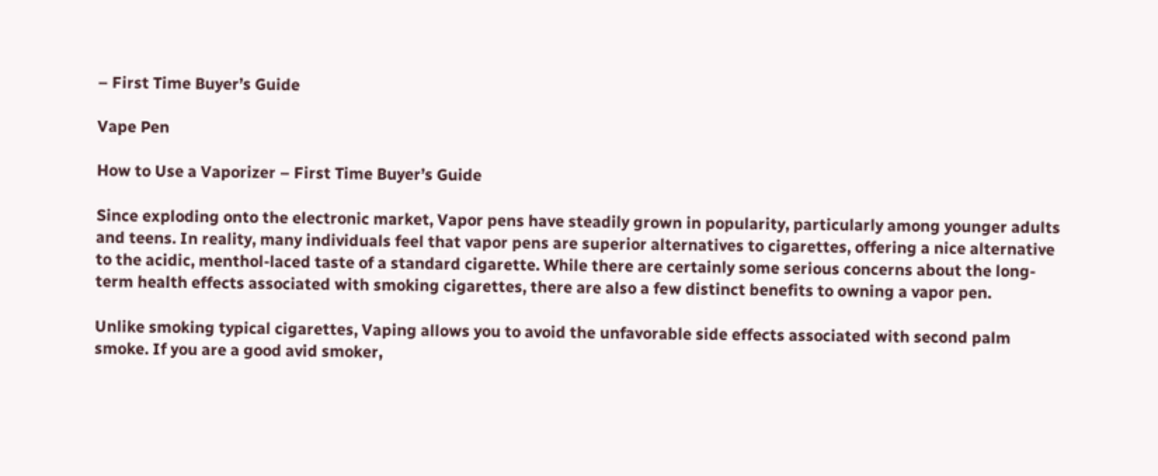– First Time Buyer’s Guide

Vape Pen

How to Use a Vaporizer – First Time Buyer’s Guide

Since exploding onto the electronic market, Vapor pens have steadily grown in popularity, particularly among younger adults and teens. In reality, many individuals feel that vapor pens are superior alternatives to cigarettes, offering a nice alternative to the acidic, menthol-laced taste of a standard cigarette. While there are certainly some serious concerns about the long-term health effects associated with smoking cigarettes, there are also a few distinct benefits to owning a vapor pen.

Unlike smoking typical cigarettes, Vaping allows you to avoid the unfavorable side effects associated with second palm smoke. If you are a good avid smoker,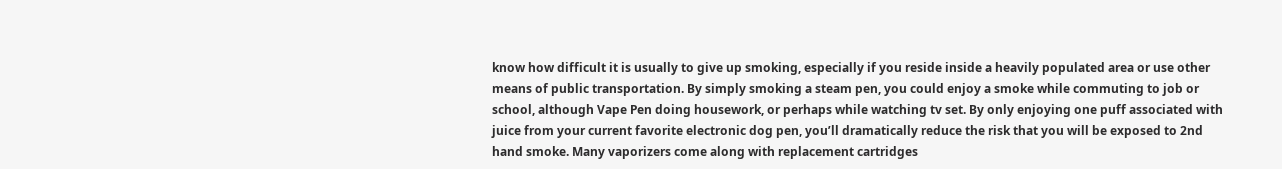know how difficult it is usually to give up smoking, especially if you reside inside a heavily populated area or use other means of public transportation. By simply smoking a steam pen, you could enjoy a smoke while commuting to job or school, although Vape Pen doing housework, or perhaps while watching tv set. By only enjoying one puff associated with juice from your current favorite electronic dog pen, you’ll dramatically reduce the risk that you will be exposed to 2nd hand smoke. Many vaporizers come along with replacement cartridges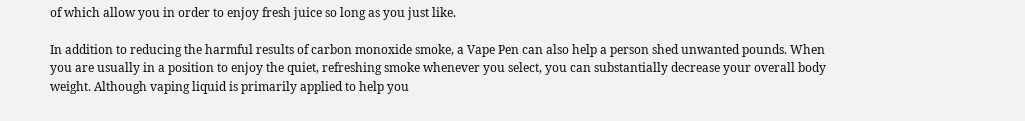of which allow you in order to enjoy fresh juice so long as you just like.

In addition to reducing the harmful results of carbon monoxide smoke, a Vape Pen can also help a person shed unwanted pounds. When you are usually in a position to enjoy the quiet, refreshing smoke whenever you select, you can substantially decrease your overall body weight. Although vaping liquid is primarily applied to help you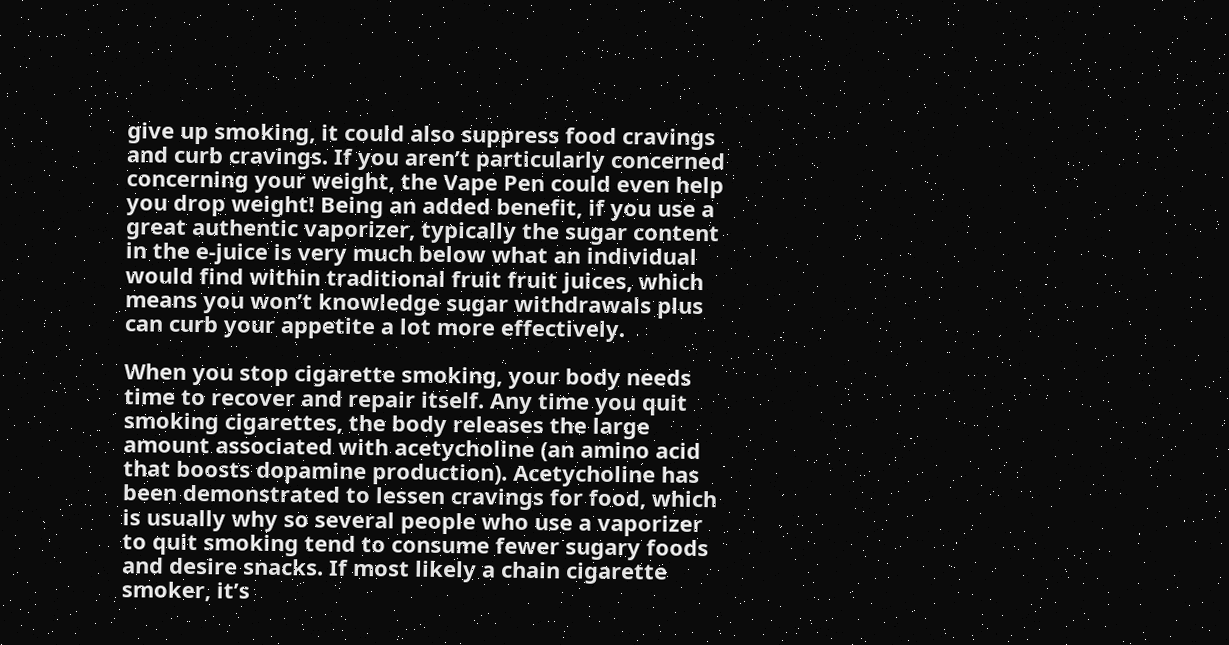give up smoking, it could also suppress food cravings and curb cravings. If you aren’t particularly concerned concerning your weight, the Vape Pen could even help you drop weight! Being an added benefit, if you use a great authentic vaporizer, typically the sugar content in the e-juice is very much below what an individual would find within traditional fruit fruit juices, which means you won’t knowledge sugar withdrawals plus can curb your appetite a lot more effectively.

When you stop cigarette smoking, your body needs time to recover and repair itself. Any time you quit smoking cigarettes, the body releases the large amount associated with acetycholine (an amino acid that boosts dopamine production). Acetycholine has been demonstrated to lessen cravings for food, which is usually why so several people who use a vaporizer to quit smoking tend to consume fewer sugary foods and desire snacks. If most likely a chain cigarette smoker, it’s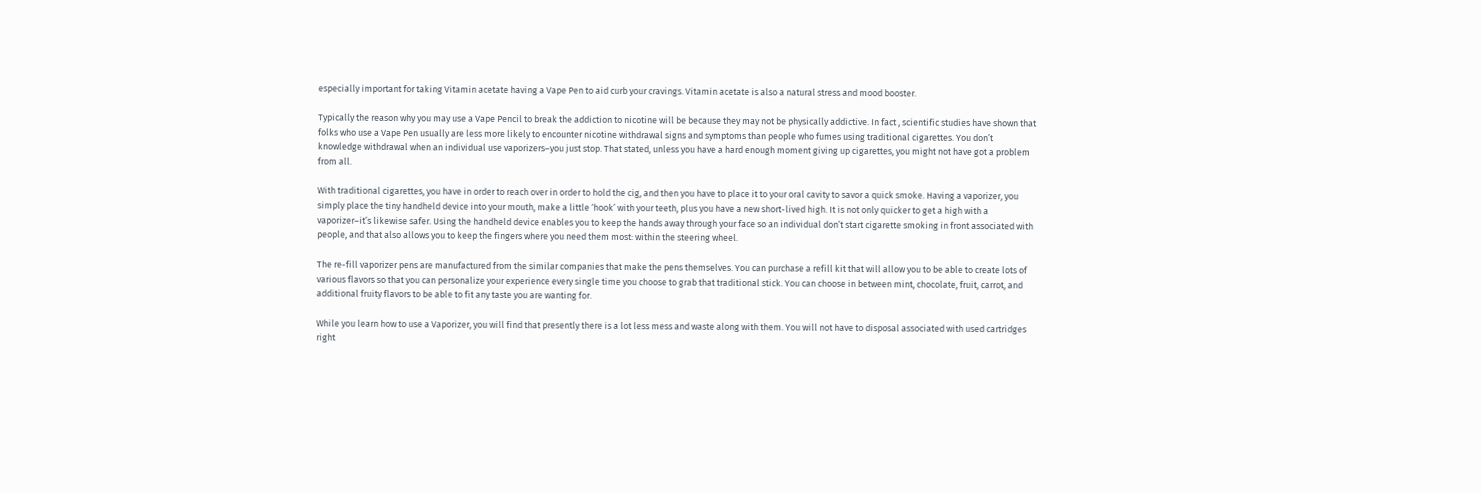especially important for taking Vitamin acetate having a Vape Pen to aid curb your cravings. Vitamin acetate is also a natural stress and mood booster.

Typically the reason why you may use a Vape Pencil to break the addiction to nicotine will be because they may not be physically addictive. In fact , scientific studies have shown that folks who use a Vape Pen usually are less more likely to encounter nicotine withdrawal signs and symptoms than people who fumes using traditional cigarettes. You don’t knowledge withdrawal when an individual use vaporizers–you just stop. That stated, unless you have a hard enough moment giving up cigarettes, you might not have got a problem from all.

With traditional cigarettes, you have in order to reach over in order to hold the cig, and then you have to place it to your oral cavity to savor a quick smoke. Having a vaporizer, you simply place the tiny handheld device into your mouth, make a little ‘hook’ with your teeth, plus you have a new short-lived high. It is not only quicker to get a high with a vaporizer–it’s likewise safer. Using the handheld device enables you to keep the hands away through your face so an individual don’t start cigarette smoking in front associated with people, and that also allows you to keep the fingers where you need them most: within the steering wheel.

The re-fill vaporizer pens are manufactured from the similar companies that make the pens themselves. You can purchase a refill kit that will allow you to be able to create lots of various flavors so that you can personalize your experience every single time you choose to grab that traditional stick. You can choose in between mint, chocolate, fruit, carrot, and additional fruity flavors to be able to fit any taste you are wanting for.

While you learn how to use a Vaporizer, you will find that presently there is a lot less mess and waste along with them. You will not have to disposal associated with used cartridges right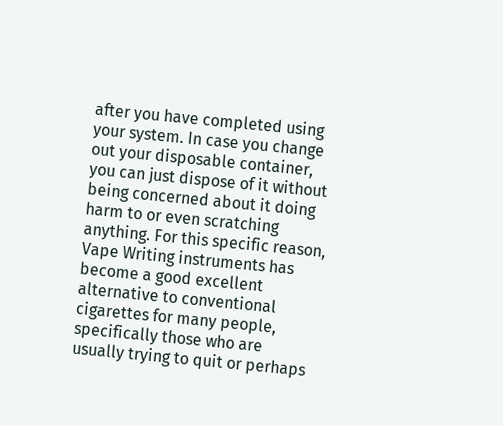after you have completed using your system. In case you change out your disposable container, you can just dispose of it without being concerned about it doing harm to or even scratching anything. For this specific reason, Vape Writing instruments has become a good excellent alternative to conventional cigarettes for many people, specifically those who are usually trying to quit or perhaps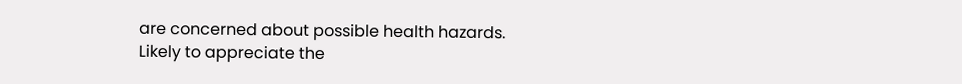are concerned about possible health hazards. Likely to appreciate the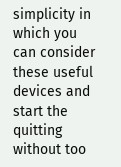simplicity in which you can consider these useful devices and start the quitting without too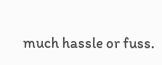much hassle or fuss.